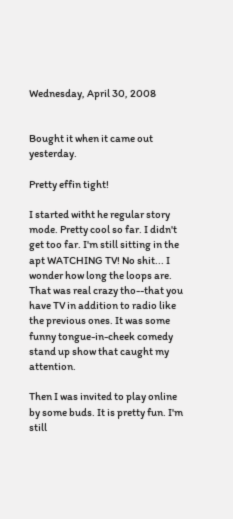Wednesday, April 30, 2008


Bought it when it came out yesterday.

Pretty effin tight!

I started witht he regular story mode. Pretty cool so far. I didn't get too far. I'm still sitting in the apt WATCHING TV! No shit... I wonder how long the loops are. That was real crazy tho--that you have TV in addition to radio like the previous ones. It was some funny tongue-in-cheek comedy stand up show that caught my attention.

Then I was invited to play online by some buds. It is pretty fun. I'm still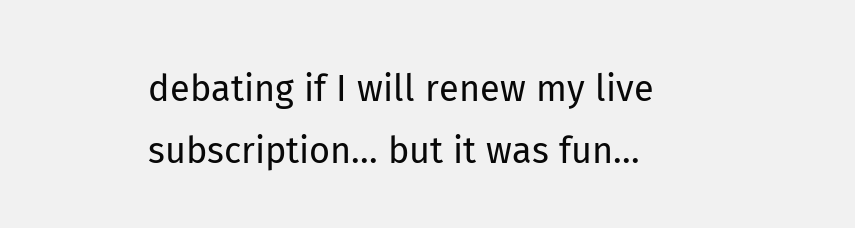debating if I will renew my live subscription... but it was fun...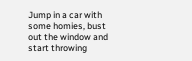Jump in a car with some homies, bust out the window and start throwing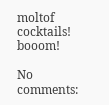moltof cocktails! booom!

No comments: